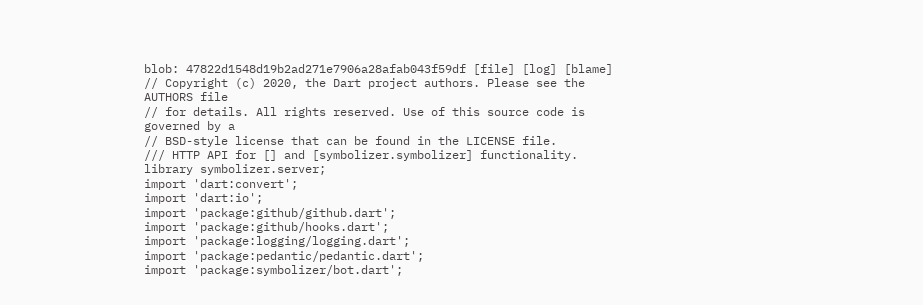blob: 47822d1548d19b2ad271e7906a28afab043f59df [file] [log] [blame]
// Copyright (c) 2020, the Dart project authors. Please see the AUTHORS file
// for details. All rights reserved. Use of this source code is governed by a
// BSD-style license that can be found in the LICENSE file.
/// HTTP API for [] and [symbolizer.symbolizer] functionality.
library symbolizer.server;
import 'dart:convert';
import 'dart:io';
import 'package:github/github.dart';
import 'package:github/hooks.dart';
import 'package:logging/logging.dart';
import 'package:pedantic/pedantic.dart';
import 'package:symbolizer/bot.dart';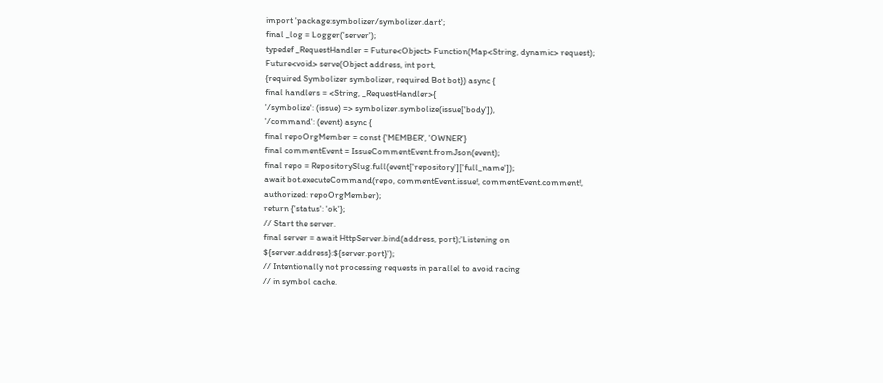import 'package:symbolizer/symbolizer.dart';
final _log = Logger('server');
typedef _RequestHandler = Future<Object> Function(Map<String, dynamic> request);
Future<void> serve(Object address, int port,
{required Symbolizer symbolizer, required Bot bot}) async {
final handlers = <String, _RequestHandler>{
'/symbolize': (issue) => symbolizer.symbolize(issue['body']),
'/command': (event) async {
final repoOrgMember = const {'MEMBER', 'OWNER'}
final commentEvent = IssueCommentEvent.fromJson(event);
final repo = RepositorySlug.full(event['repository']['full_name']);
await bot.executeCommand(repo, commentEvent.issue!, commentEvent.comment!,
authorized: repoOrgMember);
return {'status': 'ok'};
// Start the server.
final server = await HttpServer.bind(address, port);'Listening on ${server.address}:${server.port}');
// Intentionally not processing requests in parallel to avoid racing
// in symbol cache.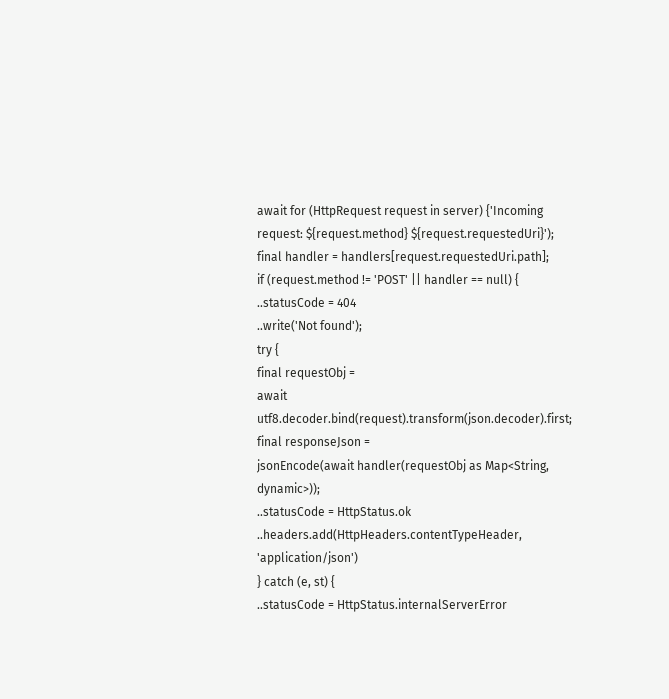await for (HttpRequest request in server) {'Incoming request: ${request.method} ${request.requestedUri}');
final handler = handlers[request.requestedUri.path];
if (request.method != 'POST' || handler == null) {
..statusCode = 404
..write('Not found');
try {
final requestObj =
await utf8.decoder.bind(request).transform(json.decoder).first;
final responseJson =
jsonEncode(await handler(requestObj as Map<String, dynamic>));
..statusCode = HttpStatus.ok
..headers.add(HttpHeaders.contentTypeHeader, 'application/json')
} catch (e, st) {
..statusCode = HttpStatus.internalServerError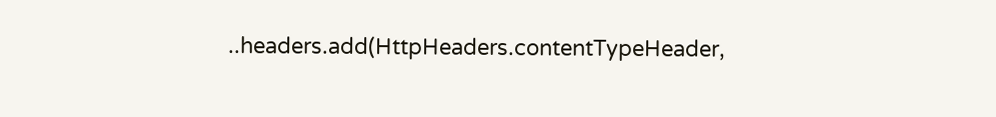..headers.add(HttpHeaders.contentTypeHeader,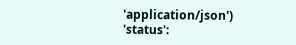'application/json')
'status':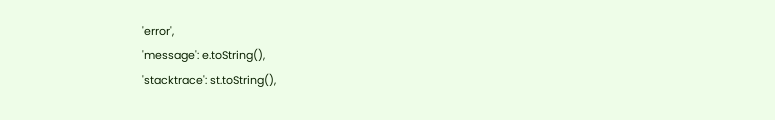'error',
'message': e.toString(),
'stacktrace': st.toString(),